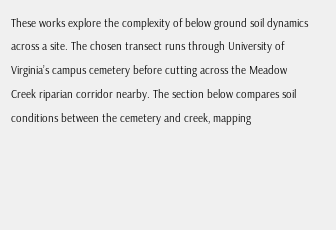These works explore the complexity of below ground soil dynamics across a site. The chosen transect runs through University of Virginia’s campus cemetery before cutting across the Meadow Creek riparian corridor nearby. The section below compares soil conditions between the cemetery and creek, mapping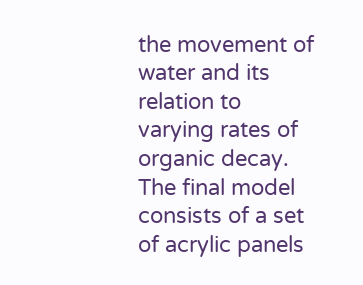the movement of water and its relation to varying rates of organic decay.  The final model consists of a set of acrylic panels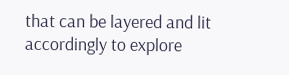that can be layered and lit accordingly to explore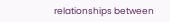relationships between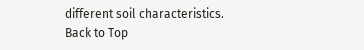different soil characteristics.
Back to Top